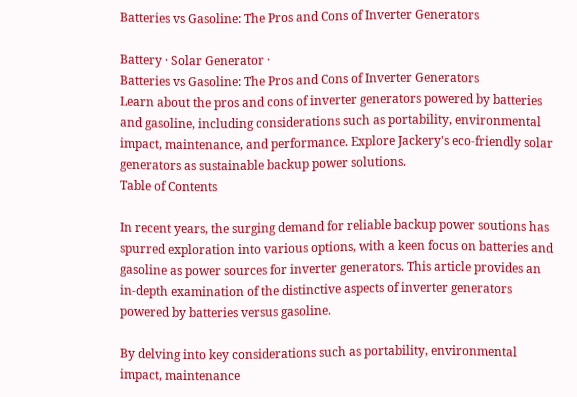Batteries vs Gasoline: The Pros and Cons of Inverter Generators

Battery · Solar Generator ·
Batteries vs Gasoline: The Pros and Cons of Inverter Generators
Learn about the pros and cons of inverter generators powered by batteries and gasoline, including considerations such as portability, environmental impact, maintenance, and performance. Explore Jackery's eco-friendly solar generators as sustainable backup power solutions.
Table of Contents

In recent years, the surging demand for reliable backup power soutions has spurred exploration into various options, with a keen focus on batteries and gasoline as power sources for inverter generators. This article provides an in-depth examination of the distinctive aspects of inverter generators powered by batteries versus gasoline.

By delving into key considerations such as portability, environmental impact, maintenance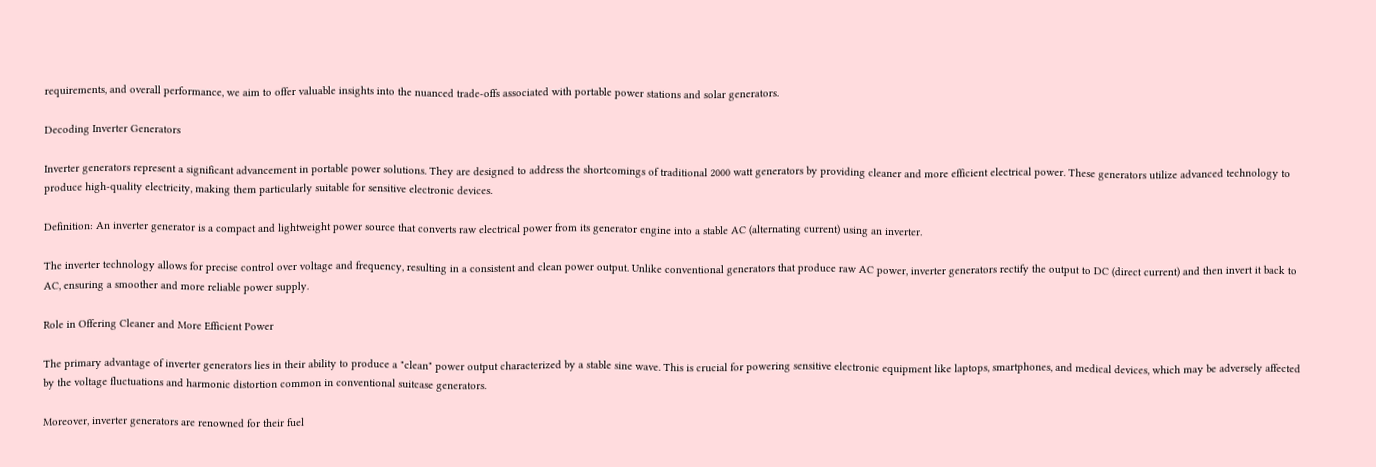requirements, and overall performance, we aim to offer valuable insights into the nuanced trade-offs associated with portable power stations and solar generators.

Decoding Inverter Generators

Inverter generators represent a significant advancement in portable power solutions. They are designed to address the shortcomings of traditional 2000 watt generators by providing cleaner and more efficient electrical power. These generators utilize advanced technology to produce high-quality electricity, making them particularly suitable for sensitive electronic devices.

Definition: An inverter generator is a compact and lightweight power source that converts raw electrical power from its generator engine into a stable AC (alternating current) using an inverter.

The inverter technology allows for precise control over voltage and frequency, resulting in a consistent and clean power output. Unlike conventional generators that produce raw AC power, inverter generators rectify the output to DC (direct current) and then invert it back to AC, ensuring a smoother and more reliable power supply.

Role in Offering Cleaner and More Efficient Power

The primary advantage of inverter generators lies in their ability to produce a "clean" power output characterized by a stable sine wave. This is crucial for powering sensitive electronic equipment like laptops, smartphones, and medical devices, which may be adversely affected by the voltage fluctuations and harmonic distortion common in conventional suitcase generators.

Moreover, inverter generators are renowned for their fuel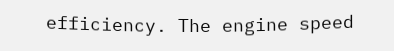efficiency. The engine speed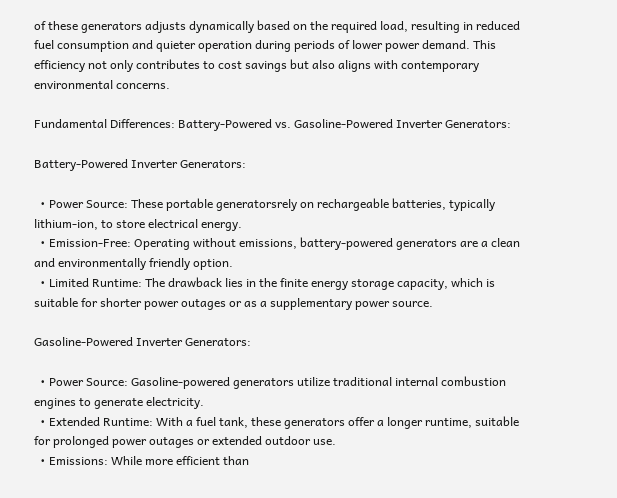of these generators adjusts dynamically based on the required load, resulting in reduced fuel consumption and quieter operation during periods of lower power demand. This efficiency not only contributes to cost savings but also aligns with contemporary environmental concerns.

Fundamental Differences: Battery-Powered vs. Gasoline-Powered Inverter Generators:

Battery-Powered Inverter Generators:

  • Power Source: These portable generatorsrely on rechargeable batteries, typically lithium-ion, to store electrical energy.
  • Emission-Free: Operating without emissions, battery-powered generators are a clean and environmentally friendly option.
  • Limited Runtime: The drawback lies in the finite energy storage capacity, which is suitable for shorter power outages or as a supplementary power source.

Gasoline-Powered Inverter Generators:

  • Power Source: Gasoline-powered generators utilize traditional internal combustion engines to generate electricity.
  • Extended Runtime: With a fuel tank, these generators offer a longer runtime, suitable for prolonged power outages or extended outdoor use.
  • Emissions: While more efficient than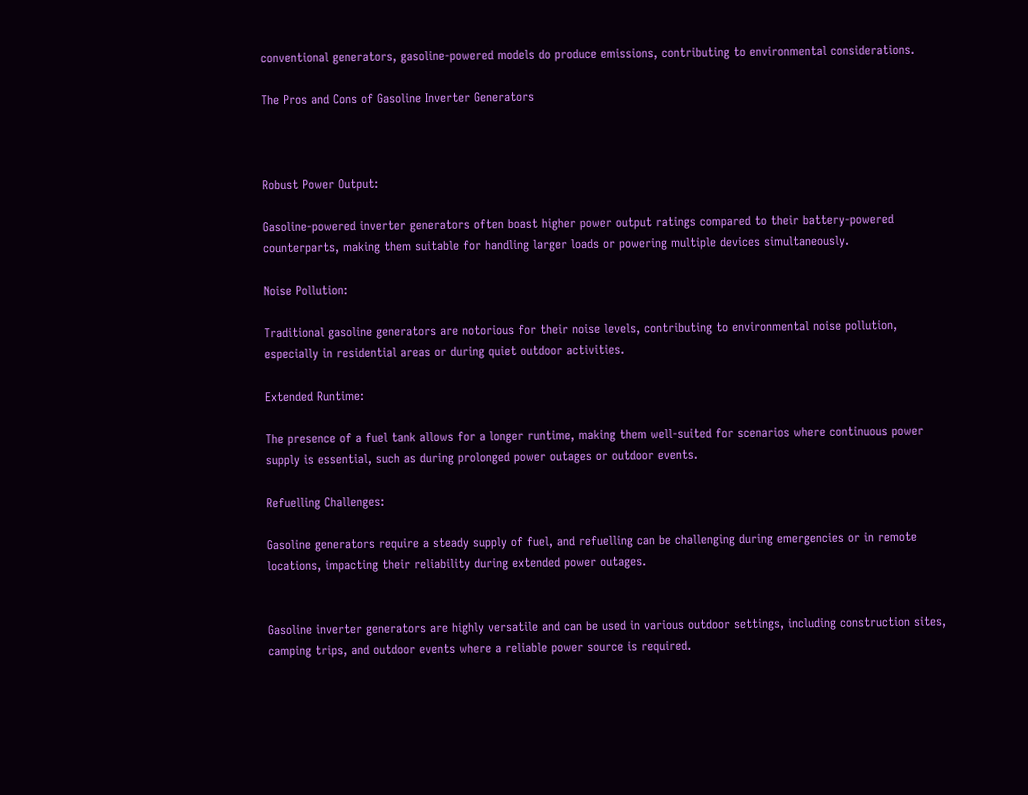conventional generators, gasoline-powered models do produce emissions, contributing to environmental considerations.

The Pros and Cons of Gasoline Inverter Generators



Robust Power Output:

Gasoline-powered inverter generators often boast higher power output ratings compared to their battery-powered counterparts, making them suitable for handling larger loads or powering multiple devices simultaneously.

Noise Pollution:

Traditional gasoline generators are notorious for their noise levels, contributing to environmental noise pollution, especially in residential areas or during quiet outdoor activities.

Extended Runtime:

The presence of a fuel tank allows for a longer runtime, making them well-suited for scenarios where continuous power supply is essential, such as during prolonged power outages or outdoor events.

Refuelling Challenges:

Gasoline generators require a steady supply of fuel, and refuelling can be challenging during emergencies or in remote locations, impacting their reliability during extended power outages.


Gasoline inverter generators are highly versatile and can be used in various outdoor settings, including construction sites, camping trips, and outdoor events where a reliable power source is required.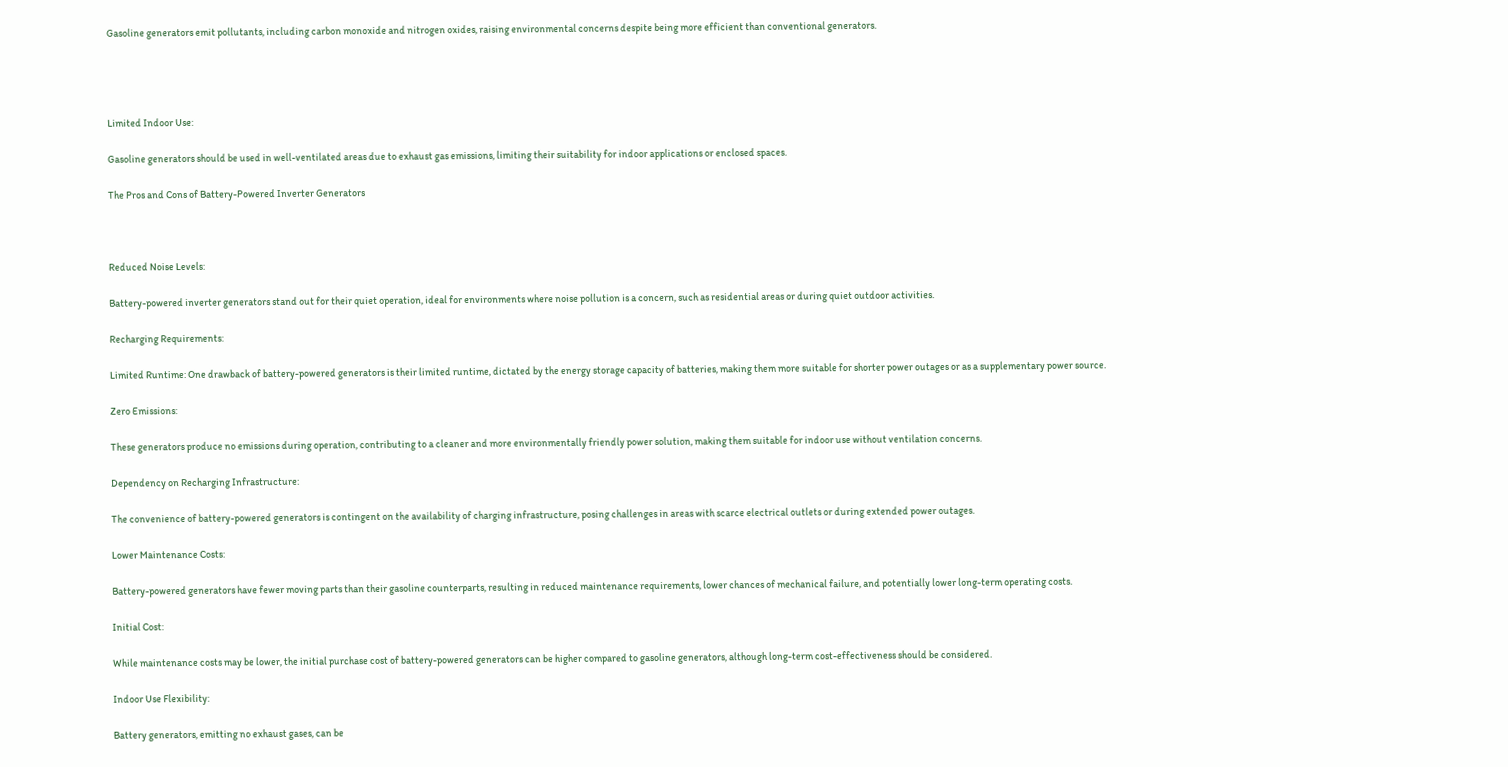Gasoline generators emit pollutants, including carbon monoxide and nitrogen oxides, raising environmental concerns despite being more efficient than conventional generators.




Limited Indoor Use:

Gasoline generators should be used in well-ventilated areas due to exhaust gas emissions, limiting their suitability for indoor applications or enclosed spaces.

The Pros and Cons of Battery-Powered Inverter Generators



Reduced Noise Levels:

Battery-powered inverter generators stand out for their quiet operation, ideal for environments where noise pollution is a concern, such as residential areas or during quiet outdoor activities.

Recharging Requirements:

Limited Runtime: One drawback of battery-powered generators is their limited runtime, dictated by the energy storage capacity of batteries, making them more suitable for shorter power outages or as a supplementary power source.

Zero Emissions:

These generators produce no emissions during operation, contributing to a cleaner and more environmentally friendly power solution, making them suitable for indoor use without ventilation concerns.

Dependency on Recharging Infrastructure:

The convenience of battery-powered generators is contingent on the availability of charging infrastructure, posing challenges in areas with scarce electrical outlets or during extended power outages.

Lower Maintenance Costs:

Battery-powered generators have fewer moving parts than their gasoline counterparts, resulting in reduced maintenance requirements, lower chances of mechanical failure, and potentially lower long-term operating costs.

Initial Cost:

While maintenance costs may be lower, the initial purchase cost of battery-powered generators can be higher compared to gasoline generators, although long-term cost-effectiveness should be considered.

Indoor Use Flexibility:

Battery generators, emitting no exhaust gases, can be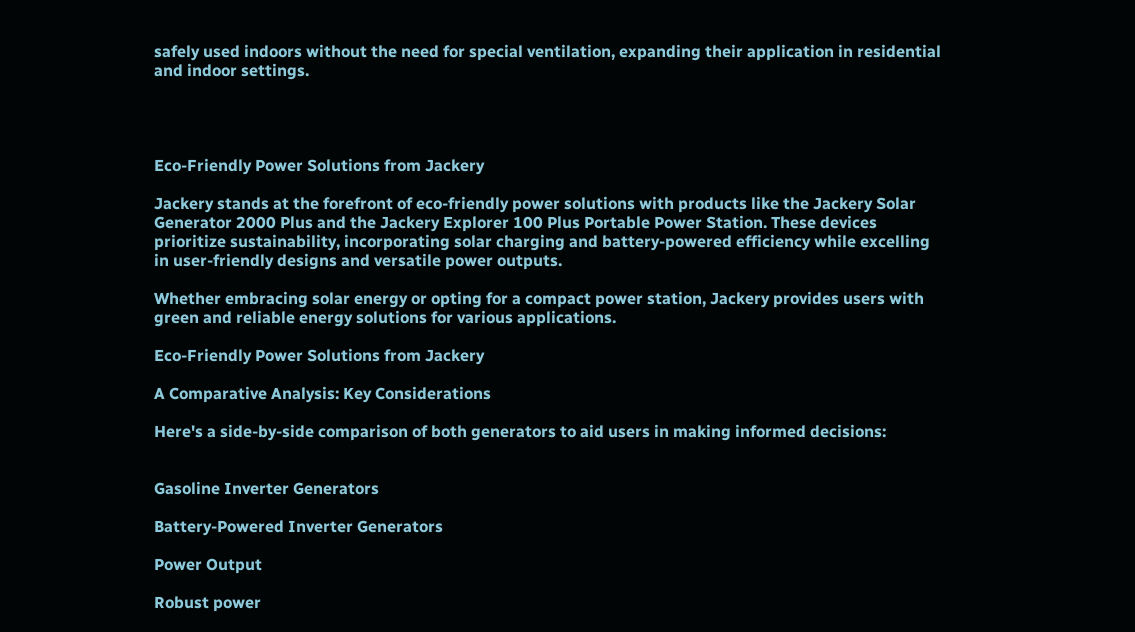safely used indoors without the need for special ventilation, expanding their application in residential and indoor settings.




Eco-Friendly Power Solutions from Jackery

Jackery stands at the forefront of eco-friendly power solutions with products like the Jackery Solar Generator 2000 Plus and the Jackery Explorer 100 Plus Portable Power Station. These devices prioritize sustainability, incorporating solar charging and battery-powered efficiency while excelling in user-friendly designs and versatile power outputs.

Whether embracing solar energy or opting for a compact power station, Jackery provides users with green and reliable energy solutions for various applications.

Eco-Friendly Power Solutions from Jackery

A Comparative Analysis: Key Considerations

Here's a side-by-side comparison of both generators to aid users in making informed decisions:


Gasoline Inverter Generators

Battery-Powered Inverter Generators

Power Output

Robust power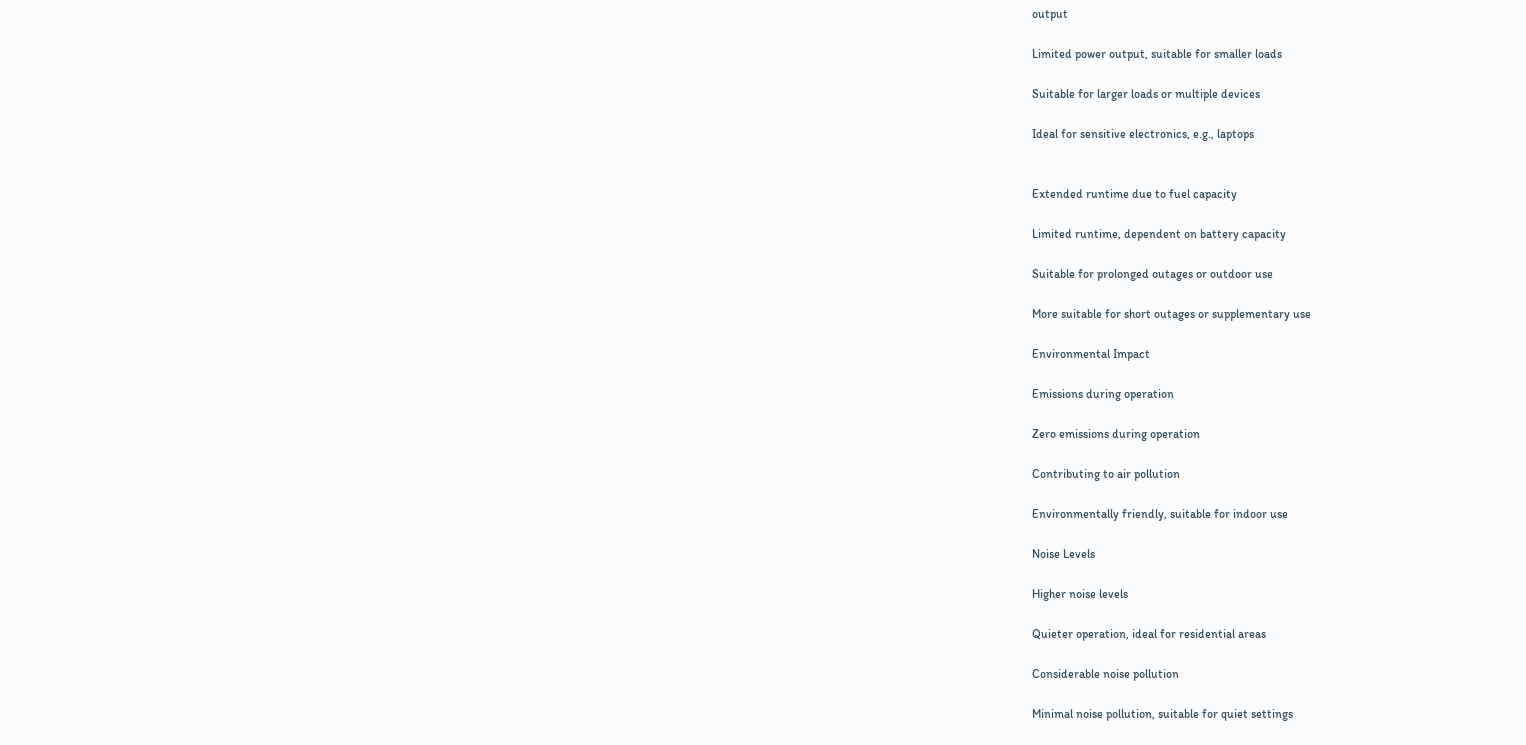output

Limited power output, suitable for smaller loads

Suitable for larger loads or multiple devices

Ideal for sensitive electronics, e.g., laptops


Extended runtime due to fuel capacity

Limited runtime, dependent on battery capacity

Suitable for prolonged outages or outdoor use

More suitable for short outages or supplementary use

Environmental Impact

Emissions during operation

Zero emissions during operation

Contributing to air pollution

Environmentally friendly, suitable for indoor use

Noise Levels

Higher noise levels

Quieter operation, ideal for residential areas

Considerable noise pollution

Minimal noise pollution, suitable for quiet settings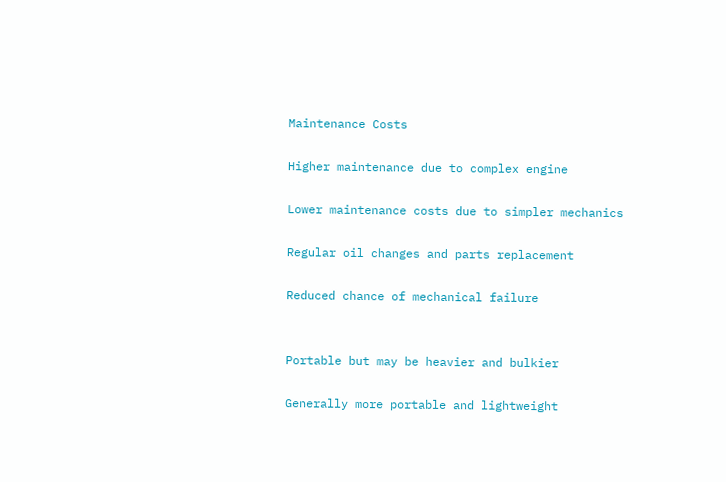Maintenance Costs

Higher maintenance due to complex engine

Lower maintenance costs due to simpler mechanics

Regular oil changes and parts replacement

Reduced chance of mechanical failure


Portable but may be heavier and bulkier

Generally more portable and lightweight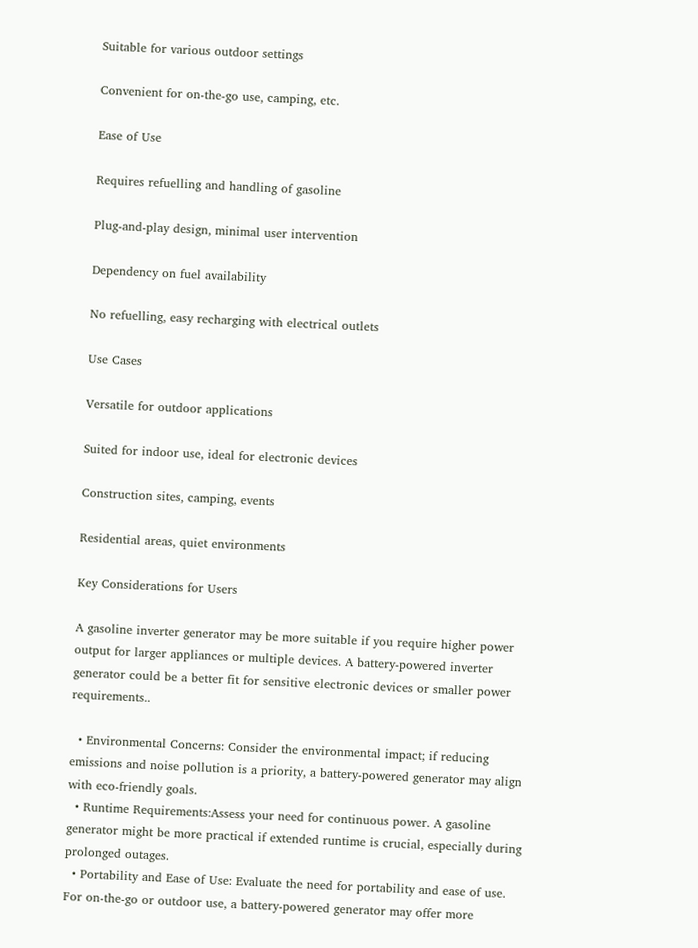Suitable for various outdoor settings

Convenient for on-the-go use, camping, etc.

Ease of Use

Requires refuelling and handling of gasoline

Plug-and-play design, minimal user intervention

Dependency on fuel availability

No refuelling, easy recharging with electrical outlets

Use Cases

Versatile for outdoor applications

Suited for indoor use, ideal for electronic devices

Construction sites, camping, events

Residential areas, quiet environments

Key Considerations for Users

A gasoline inverter generator may be more suitable if you require higher power output for larger appliances or multiple devices. A battery-powered inverter generator could be a better fit for sensitive electronic devices or smaller power requirements..

  • Environmental Concerns: Consider the environmental impact; if reducing emissions and noise pollution is a priority, a battery-powered generator may align with eco-friendly goals.
  • Runtime Requirements:Assess your need for continuous power. A gasoline generator might be more practical if extended runtime is crucial, especially during prolonged outages.
  • Portability and Ease of Use: Evaluate the need for portability and ease of use. For on-the-go or outdoor use, a battery-powered generator may offer more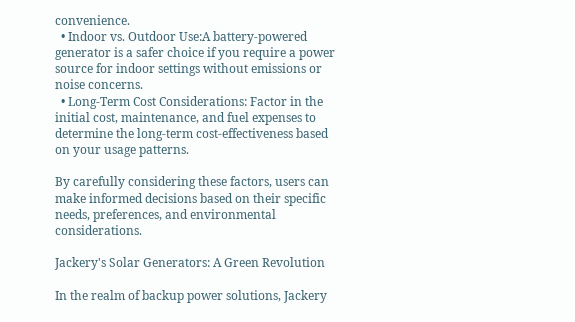convenience.
  • Indoor vs. Outdoor Use:A battery-powered generator is a safer choice if you require a power source for indoor settings without emissions or noise concerns.
  • Long-Term Cost Considerations: Factor in the initial cost, maintenance, and fuel expenses to determine the long-term cost-effectiveness based on your usage patterns.

By carefully considering these factors, users can make informed decisions based on their specific needs, preferences, and environmental considerations.

Jackery's Solar Generators: A Green Revolution

In the realm of backup power solutions, Jackery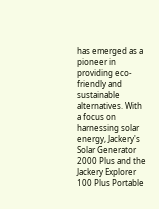has emerged as a pioneer in providing eco-friendly and sustainable alternatives. With a focus on harnessing solar energy, Jackery's Solar Generator 2000 Plus and the Jackery Explorer 100 Plus Portable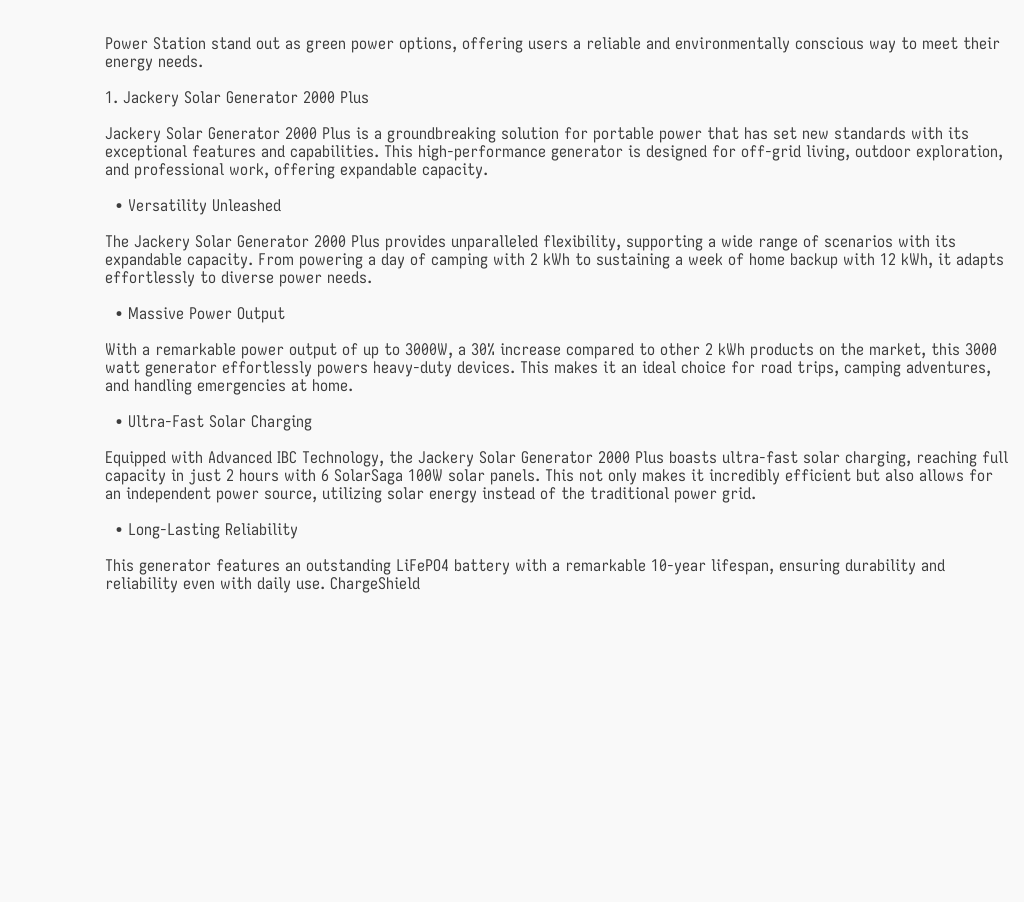Power Station stand out as green power options, offering users a reliable and environmentally conscious way to meet their energy needs.

1. Jackery Solar Generator 2000 Plus

Jackery Solar Generator 2000 Plus is a groundbreaking solution for portable power that has set new standards with its exceptional features and capabilities. This high-performance generator is designed for off-grid living, outdoor exploration, and professional work, offering expandable capacity.

  • Versatility Unleashed

The Jackery Solar Generator 2000 Plus provides unparalleled flexibility, supporting a wide range of scenarios with its expandable capacity. From powering a day of camping with 2 kWh to sustaining a week of home backup with 12 kWh, it adapts effortlessly to diverse power needs.

  • Massive Power Output

With a remarkable power output of up to 3000W, a 30% increase compared to other 2 kWh products on the market, this 3000 watt generator effortlessly powers heavy-duty devices. This makes it an ideal choice for road trips, camping adventures, and handling emergencies at home.

  • Ultra-Fast Solar Charging

Equipped with Advanced IBC Technology, the Jackery Solar Generator 2000 Plus boasts ultra-fast solar charging, reaching full capacity in just 2 hours with 6 SolarSaga 100W solar panels. This not only makes it incredibly efficient but also allows for an independent power source, utilizing solar energy instead of the traditional power grid.

  • Long-Lasting Reliability

This generator features an outstanding LiFePO4 battery with a remarkable 10-year lifespan, ensuring durability and reliability even with daily use. ChargeShield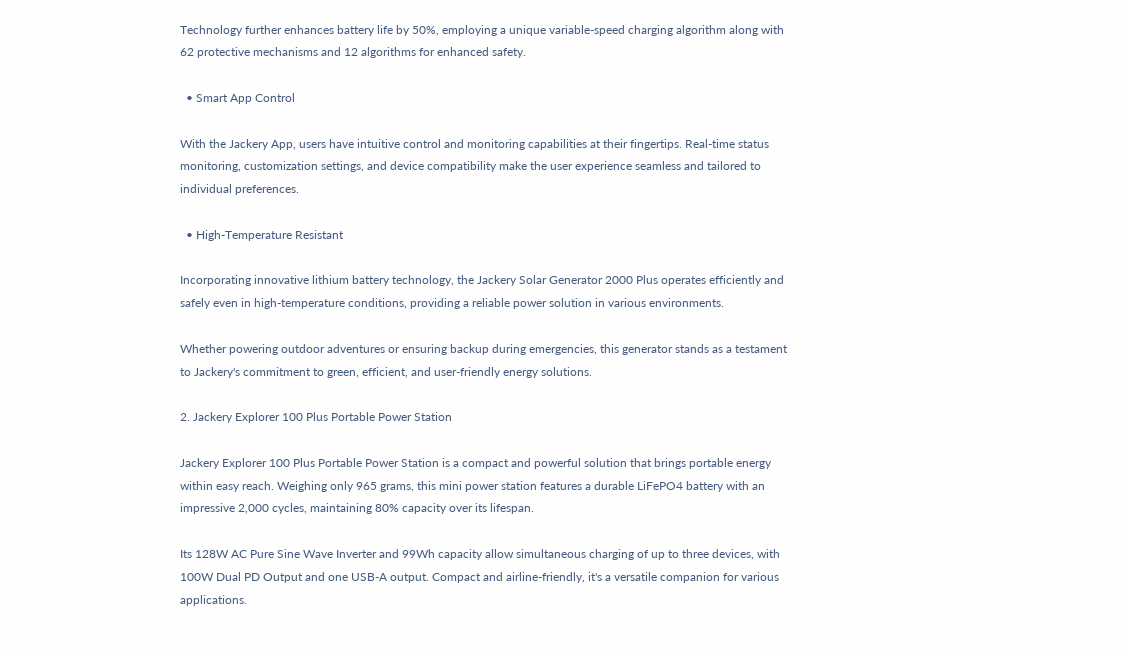Technology further enhances battery life by 50%, employing a unique variable-speed charging algorithm along with 62 protective mechanisms and 12 algorithms for enhanced safety.

  • Smart App Control

With the Jackery App, users have intuitive control and monitoring capabilities at their fingertips. Real-time status monitoring, customization settings, and device compatibility make the user experience seamless and tailored to individual preferences.

  • High-Temperature Resistant

Incorporating innovative lithium battery technology, the Jackery Solar Generator 2000 Plus operates efficiently and safely even in high-temperature conditions, providing a reliable power solution in various environments.

Whether powering outdoor adventures or ensuring backup during emergencies, this generator stands as a testament to Jackery's commitment to green, efficient, and user-friendly energy solutions.

2. Jackery Explorer 100 Plus Portable Power Station

Jackery Explorer 100 Plus Portable Power Station is a compact and powerful solution that brings portable energy within easy reach. Weighing only 965 grams, this mini power station features a durable LiFePO4 battery with an impressive 2,000 cycles, maintaining 80% capacity over its lifespan.

Its 128W AC Pure Sine Wave Inverter and 99Wh capacity allow simultaneous charging of up to three devices, with 100W Dual PD Output and one USB-A output. Compact and airline-friendly, it's a versatile companion for various applications.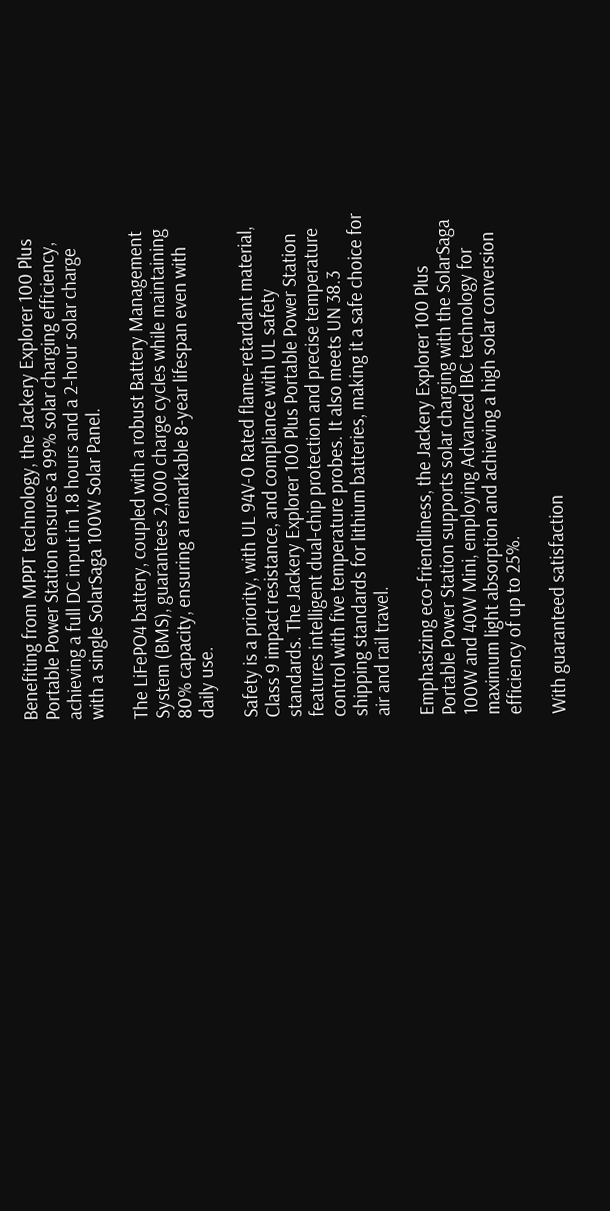Benefiting from MPPT technology, the Jackery Explorer 100 Plus Portable Power Station ensures a 99% solar charging efficiency, achieving a full DC input in 1.8 hours and a 2-hour solar charge with a single SolarSaga 100W Solar Panel.

The LiFePO4 battery, coupled with a robust Battery Management System (BMS), guarantees 2,000 charge cycles while maintaining 80% capacity, ensuring a remarkable 8-year lifespan even with daily use.

Safety is a priority, with UL 94V-0 Rated flame-retardant material, Class 9 impact resistance, and compliance with UL safety standards. The Jackery Explorer 100 Plus Portable Power Station features intelligent dual-chip protection and precise temperature control with five temperature probes. It also meets UN 38.3 shipping standards for lithium batteries, making it a safe choice for air and rail travel.

Emphasizing eco-friendliness, the Jackery Explorer 100 Plus Portable Power Station supports solar charging with the SolarSaga 100W and 40W Mini, employing Advanced IBC technology for maximum light absorption and achieving a high solar conversion efficiency of up to 25%.

With guaranteed satisfaction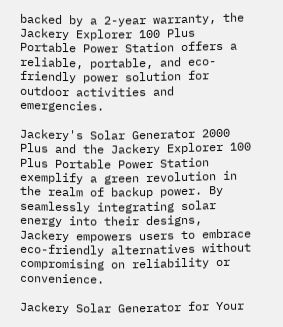backed by a 2-year warranty, the Jackery Explorer 100 Plus Portable Power Station offers a reliable, portable, and eco-friendly power solution for outdoor activities and emergencies.

Jackery's Solar Generator 2000 Plus and the Jackery Explorer 100 Plus Portable Power Station exemplify a green revolution in the realm of backup power. By seamlessly integrating solar energy into their designs, Jackery empowers users to embrace eco-friendly alternatives without compromising on reliability or convenience.

Jackery Solar Generator for Your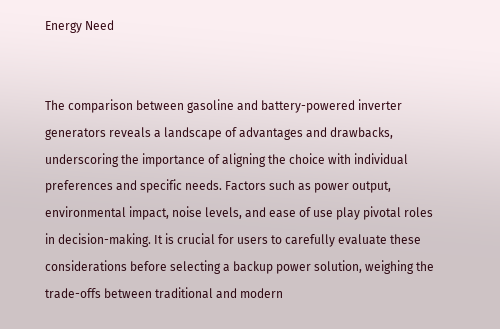Energy Need


The comparison between gasoline and battery-powered inverter generators reveals a landscape of advantages and drawbacks, underscoring the importance of aligning the choice with individual preferences and specific needs. Factors such as power output, environmental impact, noise levels, and ease of use play pivotal roles in decision-making. It is crucial for users to carefully evaluate these considerations before selecting a backup power solution, weighing the trade-offs between traditional and modern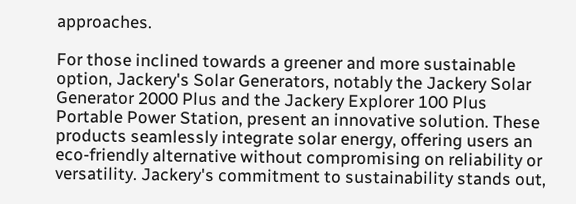approaches.

For those inclined towards a greener and more sustainable option, Jackery's Solar Generators, notably the Jackery Solar Generator 2000 Plus and the Jackery Explorer 100 Plus Portable Power Station, present an innovative solution. These products seamlessly integrate solar energy, offering users an eco-friendly alternative without compromising on reliability or versatility. Jackery's commitment to sustainability stands out,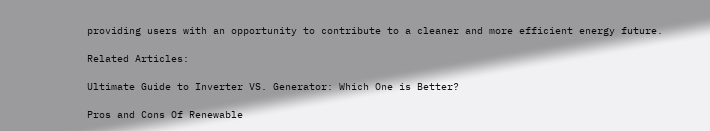providing users with an opportunity to contribute to a cleaner and more efficient energy future.

Related Articles:

Ultimate Guide to Inverter VS. Generator: Which One is Better?

Pros and Cons Of Renewable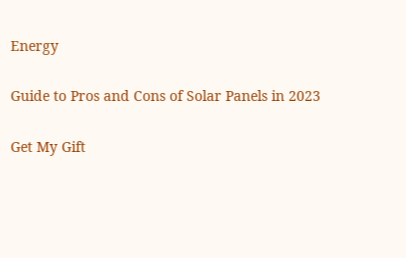Energy

Guide to Pros and Cons of Solar Panels in 2023

Get My Gift